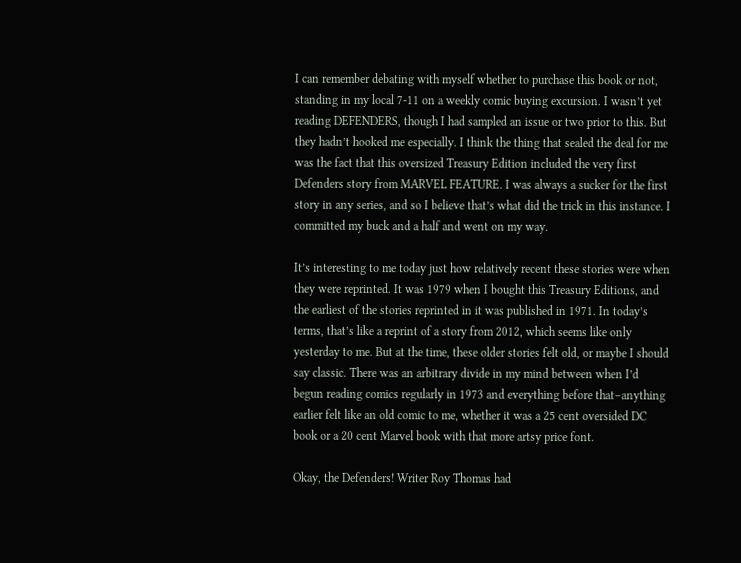I can remember debating with myself whether to purchase this book or not, standing in my local 7-11 on a weekly comic buying excursion. I wasn’t yet reading DEFENDERS, though I had sampled an issue or two prior to this. But they hadn’t hooked me especially. I think the thing that sealed the deal for me was the fact that this oversized Treasury Edition included the very first Defenders story from MARVEL FEATURE. I was always a sucker for the first story in any series, and so I believe that’s what did the trick in this instance. I committed my buck and a half and went on my way.

It’s interesting to me today just how relatively recent these stories were when they were reprinted. It was 1979 when I bought this Treasury Editions, and the earliest of the stories reprinted in it was published in 1971. In today’s terms, that’s like a reprint of a story from 2012, which seems like only yesterday to me. But at the time, these older stories felt old, or maybe I should say classic. There was an arbitrary divide in my mind between when I’d begun reading comics regularly in 1973 and everything before that–anything earlier felt like an old comic to me, whether it was a 25 cent oversided DC book or a 20 cent Marvel book with that more artsy price font.

Okay, the Defenders! Writer Roy Thomas had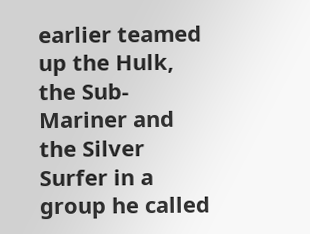earlier teamed up the Hulk, the Sub-Mariner and the Silver Surfer in a group he called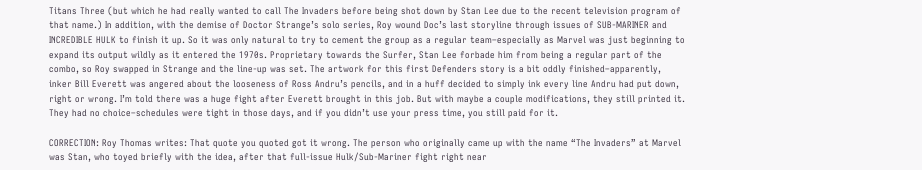Titans Three (but which he had really wanted to call The Invaders before being shot down by Stan Lee due to the recent television program of that name.) In addition, with the demise of Doctor Strange’s solo series, Roy wound Doc’s last storyline through issues of SUB-MARINER and INCREDIBLE HULK to finish it up. So it was only natural to try to cement the group as a regular team–especially as Marvel was just beginning to expand its output wildly as it entered the 1970s. Proprietary towards the Surfer, Stan Lee forbade him from being a regular part of the combo, so Roy swapped in Strange and the line-up was set. The artwork for this first Defenders story is a bit oddly finished–apparently, inker Bill Everett was angered about the looseness of Ross Andru’s pencils, and in a huff decided to simply ink every line Andru had put down, right or wrong. I’m told there was a huge fight after Everett brought in this job. But with maybe a couple modifications, they still printed it. They had no choice–schedules were tight in those days, and if you didn’t use your press time, you still paid for it.

CORRECTION: Roy Thomas writes: That quote you quoted got it wrong. The person who originally came up with the name “The Invaders” at Marvel was Stan, who toyed briefly with the idea, after that full-issue Hulk/Sub-Mariner fight right near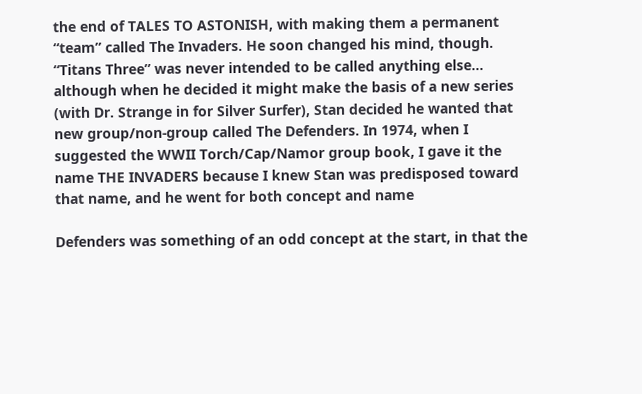the end of TALES TO ASTONISH, with making them a permanent “team” called The Invaders. He soon changed his mind, though. “Titans Three” was never intended to be called anything else… although when he decided it might make the basis of a new series (with Dr. Strange in for Silver Surfer), Stan decided he wanted that new group/non-group called The Defenders. In 1974, when I suggested the WWII Torch/Cap/Namor group book, I gave it the name THE INVADERS because I knew Stan was predisposed toward that name, and he went for both concept and name

Defenders was something of an odd concept at the start, in that the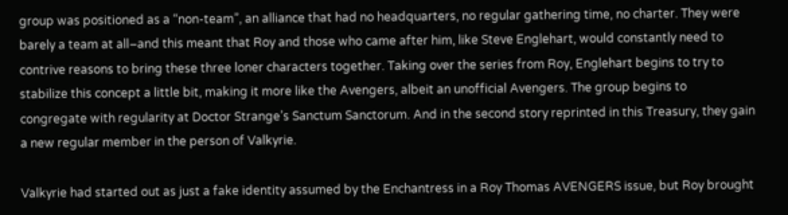group was positioned as a “non-team”, an alliance that had no headquarters, no regular gathering time, no charter. They were barely a team at all–and this meant that Roy and those who came after him, like Steve Englehart, would constantly need to contrive reasons to bring these three loner characters together. Taking over the series from Roy, Englehart begins to try to stabilize this concept a little bit, making it more like the Avengers, albeit an unofficial Avengers. The group begins to congregate with regularity at Doctor Strange’s Sanctum Sanctorum. And in the second story reprinted in this Treasury, they gain a new regular member in the person of Valkyrie.

Valkyrie had started out as just a fake identity assumed by the Enchantress in a Roy Thomas AVENGERS issue, but Roy brought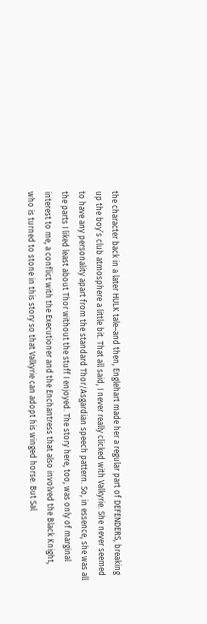the character back in a later HULK tale–and then, Englehart made her a regular part of DEFENDERS, breaking up the boy’s club atmosphere a little bit. That all said, I never really clicked with Valkyrie. She never seemed to have any personality apart from the standard Thor/Asgardian speech pattern. So, in essence, she was all the parts I liked least about Thor without the stuff I enjoyed. The story here, too, was only of marginal interest to me, a conflict with the Executioner and the Enchantress that also involved the Black Knight, who is turned to stone in this story so that Valkyrie can adopt his winged horse. But Sal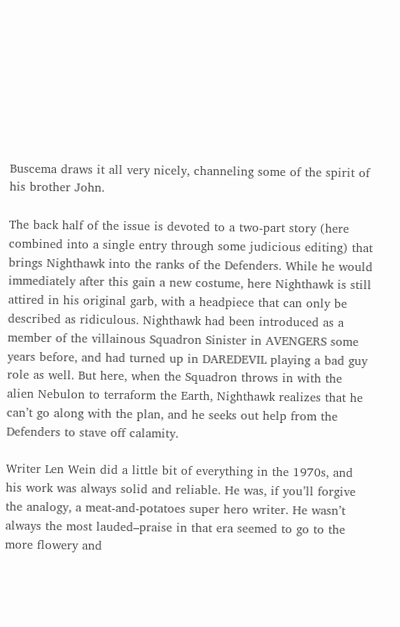Buscema draws it all very nicely, channeling some of the spirit of his brother John.

The back half of the issue is devoted to a two-part story (here combined into a single entry through some judicious editing) that brings Nighthawk into the ranks of the Defenders. While he would immediately after this gain a new costume, here Nighthawk is still attired in his original garb, with a headpiece that can only be described as ridiculous. Nighthawk had been introduced as a member of the villainous Squadron Sinister in AVENGERS some years before, and had turned up in DAREDEVIL playing a bad guy role as well. But here, when the Squadron throws in with the alien Nebulon to terraform the Earth, Nighthawk realizes that he can’t go along with the plan, and he seeks out help from the Defenders to stave off calamity.

Writer Len Wein did a little bit of everything in the 1970s, and his work was always solid and reliable. He was, if you’ll forgive the analogy, a meat-and-potatoes super hero writer. He wasn’t always the most lauded–praise in that era seemed to go to the more flowery and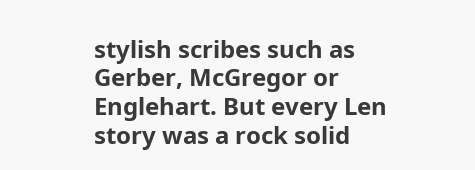stylish scribes such as Gerber, McGregor or Englehart. But every Len story was a rock solid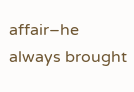affair–he always brought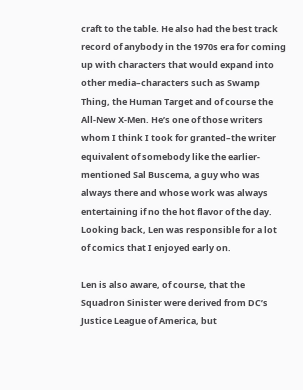craft to the table. He also had the best track record of anybody in the 1970s era for coming up with characters that would expand into other media–characters such as Swamp Thing, the Human Target and of course the All-New X-Men. He’s one of those writers whom I think I took for granted–the writer equivalent of somebody like the earlier-mentioned Sal Buscema, a guy who was always there and whose work was always entertaining if no the hot flavor of the day. Looking back, Len was responsible for a lot of comics that I enjoyed early on.

Len is also aware, of course, that the Squadron Sinister were derived from DC’s Justice League of America, but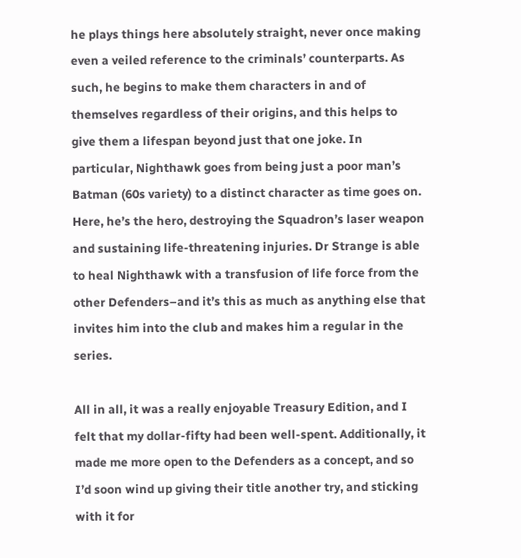he plays things here absolutely straight, never once making even a veiled reference to the criminals’ counterparts. As such, he begins to make them characters in and of themselves regardless of their origins, and this helps to give them a lifespan beyond just that one joke. In particular, Nighthawk goes from being just a poor man’s Batman (60s variety) to a distinct character as time goes on. Here, he’s the hero, destroying the Squadron’s laser weapon and sustaining life-threatening injuries. Dr Strange is able to heal Nighthawk with a transfusion of life force from the other Defenders–and it’s this as much as anything else that invites him into the club and makes him a regular in the series.

All in all, it was a really enjoyable Treasury Edition, and I felt that my dollar-fifty had been well-spent. Additionally, it made me more open to the Defenders as a concept, and so I’d soon wind up giving their title another try, and sticking with it for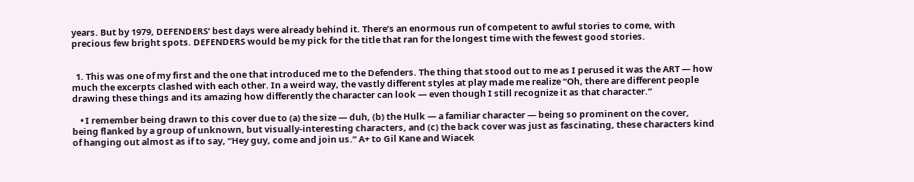years. But by 1979, DEFENDERS’ best days were already behind it. There’s an enormous run of competent to awful stories to come, with precious few bright spots. DEFENDERS would be my pick for the title that ran for the longest time with the fewest good stories.


  1. This was one of my first and the one that introduced me to the Defenders. The thing that stood out to me as I perused it was the ART — how much the excerpts clashed with each other. In a weird way, the vastly different styles at play made me realize “Oh, there are different people drawing these things and its amazing how differently the character can look — even though I still recognize it as that character.”

    • I remember being drawn to this cover due to (a) the size — duh, (b) the Hulk — a familiar character — being so prominent on the cover, being flanked by a group of unknown, but visually-interesting characters, and (c) the back cover was just as fascinating, these characters kind of hanging out almost as if to say, “Hey guy, come and join us.” A+ to Gil Kane and Wiacek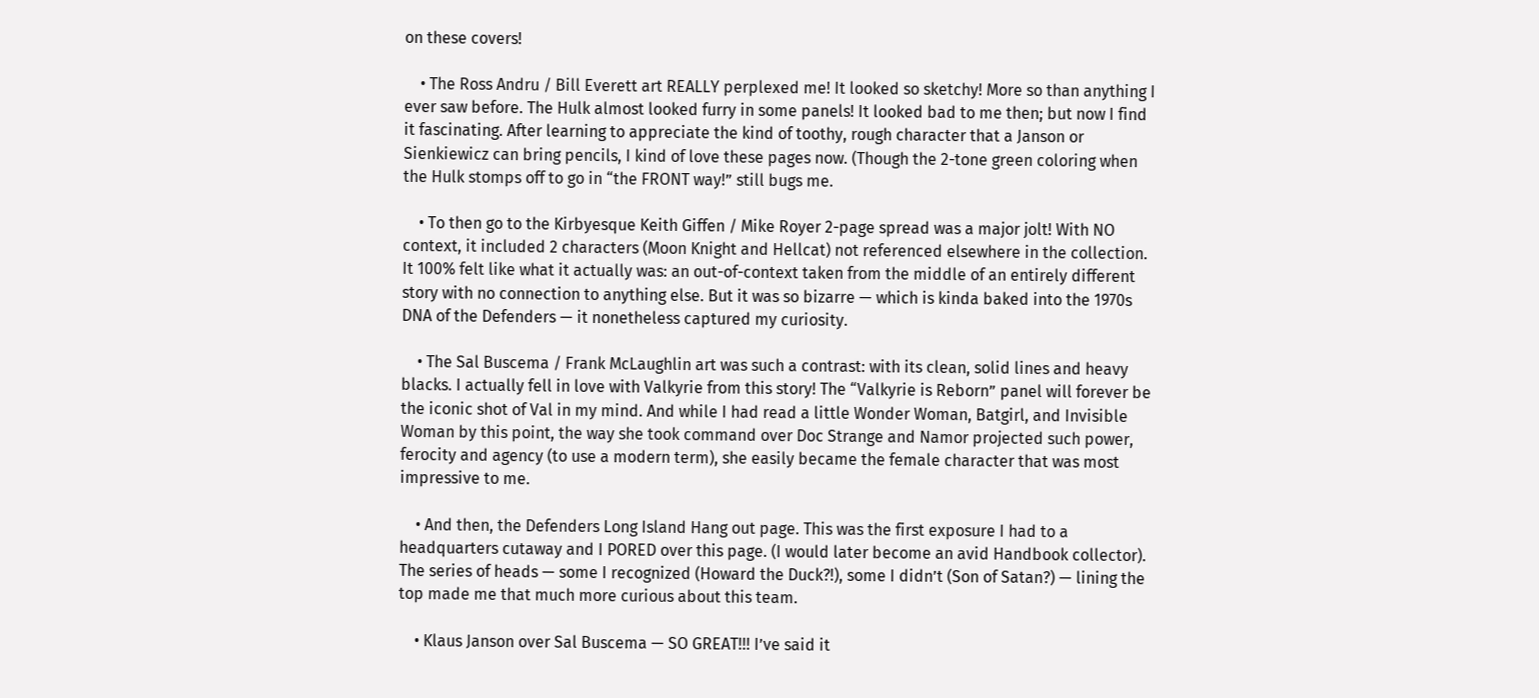on these covers!

    • The Ross Andru / Bill Everett art REALLY perplexed me! It looked so sketchy! More so than anything I ever saw before. The Hulk almost looked furry in some panels! It looked bad to me then; but now I find it fascinating. After learning to appreciate the kind of toothy, rough character that a Janson or Sienkiewicz can bring pencils, I kind of love these pages now. (Though the 2-tone green coloring when the Hulk stomps off to go in “the FRONT way!” still bugs me.

    • To then go to the Kirbyesque Keith Giffen / Mike Royer 2-page spread was a major jolt! With NO context, it included 2 characters (Moon Knight and Hellcat) not referenced elsewhere in the collection. It 100% felt like what it actually was: an out-of-context taken from the middle of an entirely different story with no connection to anything else. But it was so bizarre — which is kinda baked into the 1970s DNA of the Defenders — it nonetheless captured my curiosity.

    • The Sal Buscema / Frank McLaughlin art was such a contrast: with its clean, solid lines and heavy blacks. I actually fell in love with Valkyrie from this story! The “Valkyrie is Reborn” panel will forever be the iconic shot of Val in my mind. And while I had read a little Wonder Woman, Batgirl, and Invisible Woman by this point, the way she took command over Doc Strange and Namor projected such power, ferocity and agency (to use a modern term), she easily became the female character that was most impressive to me.

    • And then, the Defenders Long Island Hang out page. This was the first exposure I had to a headquarters cutaway and I PORED over this page. (I would later become an avid Handbook collector). The series of heads — some I recognized (Howard the Duck?!), some I didn’t (Son of Satan?) — lining the top made me that much more curious about this team.

    • Klaus Janson over Sal Buscema — SO GREAT!!! I’ve said it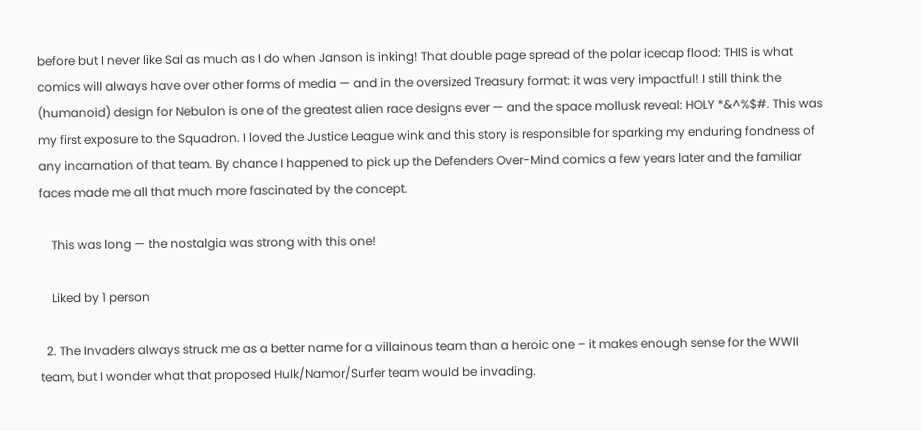before but I never like Sal as much as I do when Janson is inking! That double page spread of the polar icecap flood: THIS is what comics will always have over other forms of media — and in the oversized Treasury format: it was very impactful! I still think the (humanoid) design for Nebulon is one of the greatest alien race designs ever — and the space mollusk reveal: HOLY *&^%$#. This was my first exposure to the Squadron. I loved the Justice League wink and this story is responsible for sparking my enduring fondness of any incarnation of that team. By chance I happened to pick up the Defenders Over-Mind comics a few years later and the familiar faces made me all that much more fascinated by the concept.

    This was long — the nostalgia was strong with this one!

    Liked by 1 person

  2. The Invaders always struck me as a better name for a villainous team than a heroic one – it makes enough sense for the WWII team, but I wonder what that proposed Hulk/Namor/Surfer team would be invading.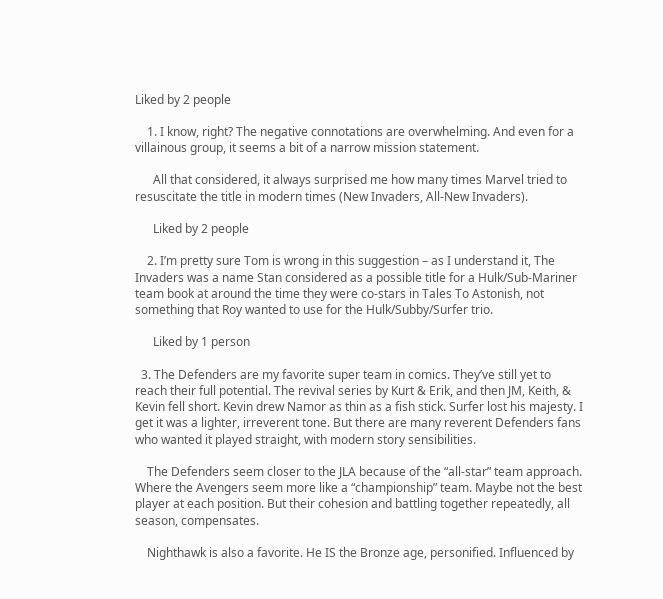Liked by 2 people

    1. I know, right? The negative connotations are overwhelming. And even for a villainous group, it seems a bit of a narrow mission statement.

      All that considered, it always surprised me how many times Marvel tried to resuscitate the title in modern times (New Invaders, All-New Invaders).

      Liked by 2 people

    2. I’m pretty sure Tom is wrong in this suggestion – as I understand it, The Invaders was a name Stan considered as a possible title for a Hulk/Sub-Mariner team book at around the time they were co-stars in Tales To Astonish, not something that Roy wanted to use for the Hulk/Subby/Surfer trio.

      Liked by 1 person

  3. The Defenders are my favorite super team in comics. They’ve still yet to reach their full potential. The revival series by Kurt & Erik, and then JM, Keith, & Kevin fell short. Kevin drew Namor as thin as a fish stick. Surfer lost his majesty. I get it was a lighter, irreverent tone. But there are many reverent Defenders fans who wanted it played straight, with modern story sensibilities.

    The Defenders seem closer to the JLA because of the “all-star” team approach. Where the Avengers seem more like a “championship” team. Maybe not the best player at each position. But their cohesion and battling together repeatedly, all season, compensates.

    Nighthawk is also a favorite. He IS the Bronze age, personified. Influenced by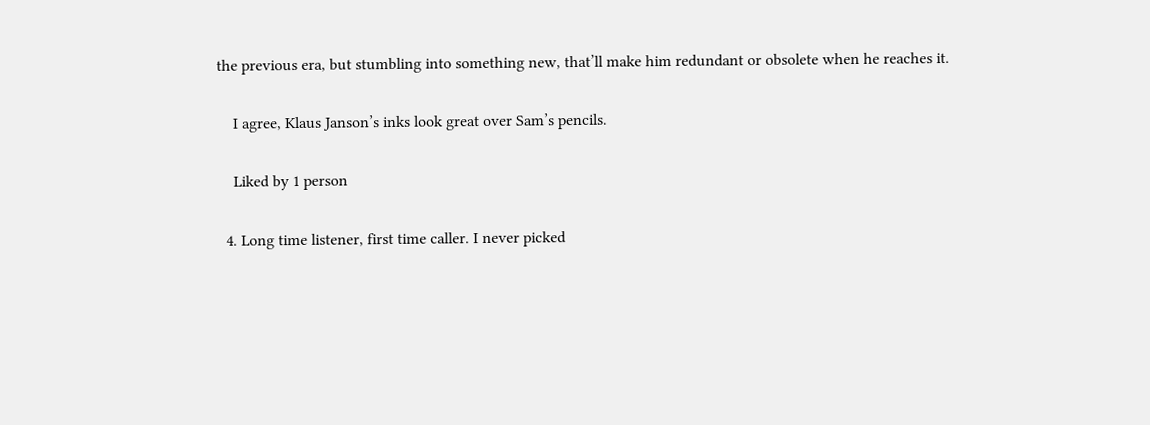the previous era, but stumbling into something new, that’ll make him redundant or obsolete when he reaches it.

    I agree, Klaus Janson’s inks look great over Sam’s pencils.

    Liked by 1 person

  4. Long time listener, first time caller. I never picked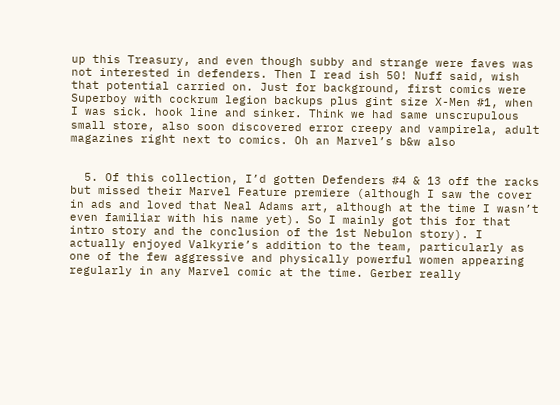up this Treasury, and even though subby and strange were faves was not interested in defenders. Then I read ish 50! Nuff said, wish that potential carried on. Just for background, first comics were Superboy with cockrum legion backups plus gint size X-Men #1, when I was sick. hook line and sinker. Think we had same unscrupulous small store, also soon discovered error creepy and vampirela, adult magazines right next to comics. Oh an Marvel’s b&w also


  5. Of this collection, I’d gotten Defenders #4 & 13 off the racks but missed their Marvel Feature premiere (although I saw the cover in ads and loved that Neal Adams art, although at the time I wasn’t even familiar with his name yet). So I mainly got this for that intro story and the conclusion of the 1st Nebulon story). I actually enjoyed Valkyrie’s addition to the team, particularly as one of the few aggressive and physically powerful women appearing regularly in any Marvel comic at the time. Gerber really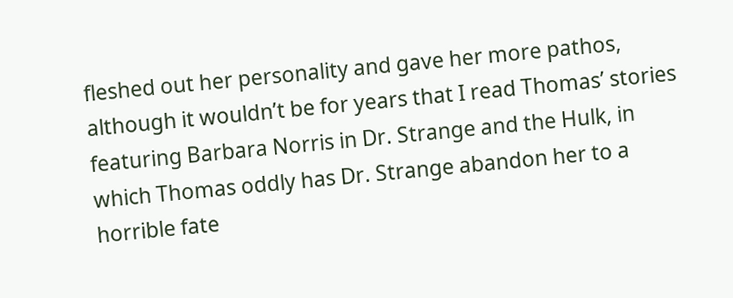fleshed out her personality and gave her more pathos, although it wouldn’t be for years that I read Thomas’ stories featuring Barbara Norris in Dr. Strange and the Hulk, in which Thomas oddly has Dr. Strange abandon her to a horrible fate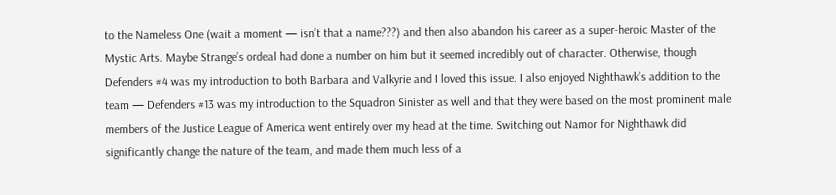to the Nameless One (wait a moment — isn’t that a name???) and then also abandon his career as a super-heroic Master of the Mystic Arts. Maybe Strange’s ordeal had done a number on him but it seemed incredibly out of character. Otherwise, though Defenders #4 was my introduction to both Barbara and Valkyrie and I loved this issue. I also enjoyed Nighthawk’s addition to the team — Defenders #13 was my introduction to the Squadron Sinister as well and that they were based on the most prominent male members of the Justice League of America went entirely over my head at the time. Switching out Namor for Nighthawk did significantly change the nature of the team, and made them much less of a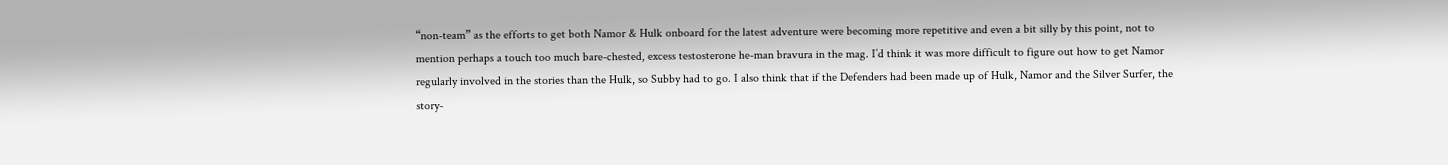“non-team” as the efforts to get both Namor & Hulk onboard for the latest adventure were becoming more repetitive and even a bit silly by this point, not to mention perhaps a touch too much bare-chested, excess testosterone he-man bravura in the mag. I’d think it was more difficult to figure out how to get Namor regularly involved in the stories than the Hulk, so Subby had to go. I also think that if the Defenders had been made up of Hulk, Namor and the Silver Surfer, the story-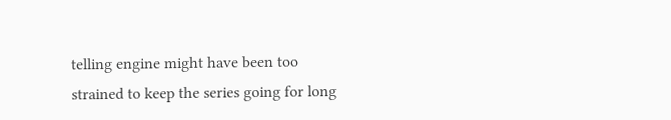telling engine might have been too strained to keep the series going for long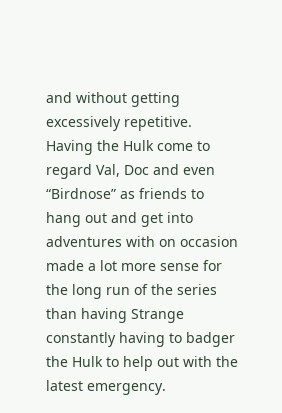and without getting excessively repetitive. Having the Hulk come to regard Val, Doc and even “Birdnose” as friends to hang out and get into adventures with on occasion made a lot more sense for the long run of the series than having Strange constantly having to badger the Hulk to help out with the latest emergency.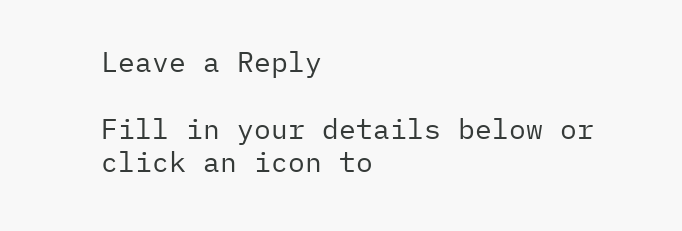Leave a Reply

Fill in your details below or click an icon to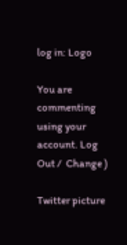log in: Logo

You are commenting using your account. Log Out /  Change )

Twitter picture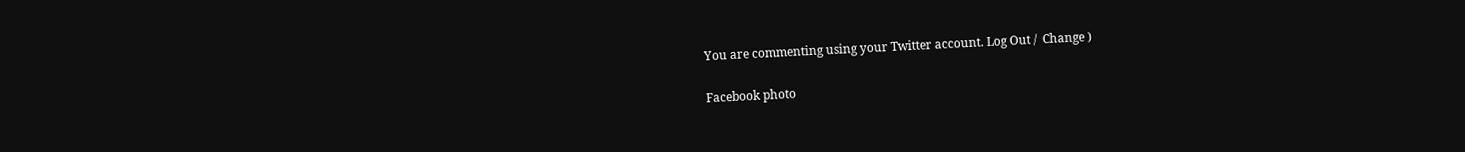You are commenting using your Twitter account. Log Out /  Change )

Facebook photo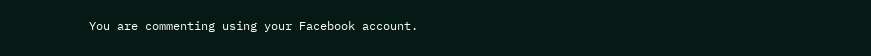You are commenting using your Facebook account.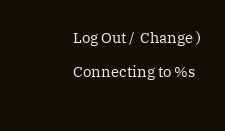Log Out /  Change )

Connecting to %s